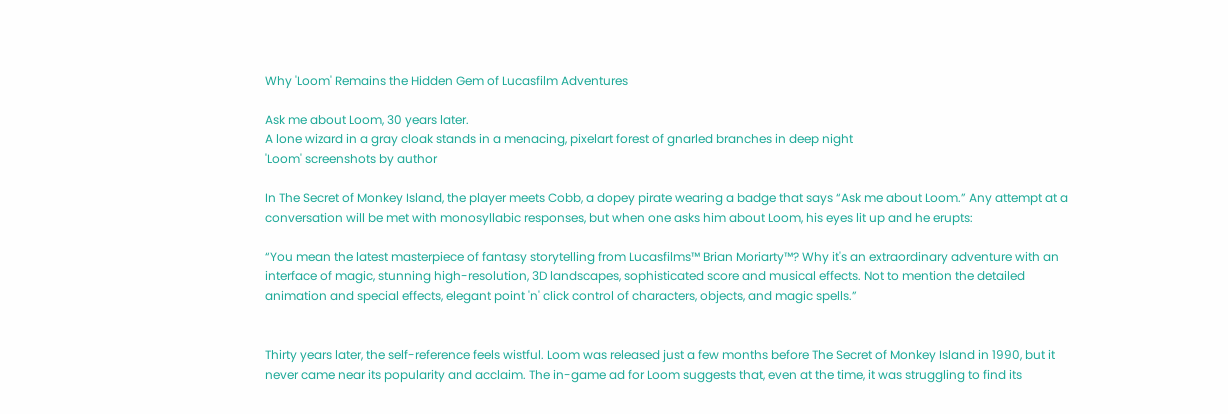Why 'Loom' Remains the Hidden Gem of Lucasfilm Adventures

Ask me about Loom, 30 years later.
A lone wizard in a gray cloak stands in a menacing, pixelart forest of gnarled branches in deep night
'Loom' screenshots by author

In The Secret of Monkey Island, the player meets Cobb, a dopey pirate wearing a badge that says “Ask me about Loom.” Any attempt at a conversation will be met with monosyllabic responses, but when one asks him about Loom, his eyes lit up and he erupts:

“You mean the latest masterpiece of fantasy storytelling from Lucasfilms™ Brian Moriarty™? Why it's an extraordinary adventure with an interface of magic, stunning high-resolution, 3D landscapes, sophisticated score and musical effects. Not to mention the detailed animation and special effects, elegant point 'n' click control of characters, objects, and magic spells.”


Thirty years later, the self-reference feels wistful. Loom was released just a few months before The Secret of Monkey Island in 1990, but it never came near its popularity and acclaim. The in-game ad for Loom suggests that, even at the time, it was struggling to find its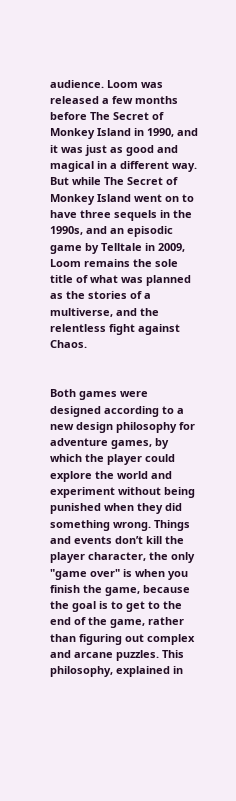audience. Loom was released a few months before The Secret of Monkey Island in 1990, and it was just as good and magical in a different way. But while The Secret of Monkey Island went on to have three sequels in the 1990s, and an episodic game by Telltale in 2009, Loom remains the sole title of what was planned as the stories of a multiverse, and the relentless fight against Chaos.


Both games were designed according to a new design philosophy for adventure games, by which the player could explore the world and experiment without being punished when they did something wrong. Things and events don’t kill the player character, the only "game over" is when you finish the game, because the goal is to get to the end of the game, rather than figuring out complex and arcane puzzles. This philosophy, explained in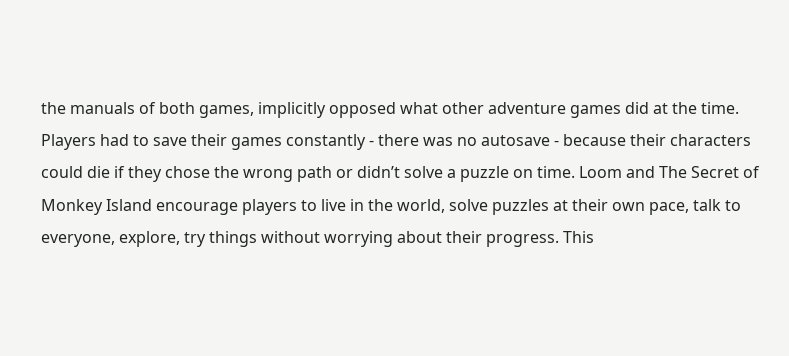the manuals of both games, implicitly opposed what other adventure games did at the time. Players had to save their games constantly - there was no autosave - because their characters could die if they chose the wrong path or didn’t solve a puzzle on time. Loom and The Secret of Monkey Island encourage players to live in the world, solve puzzles at their own pace, talk to everyone, explore, try things without worrying about their progress. This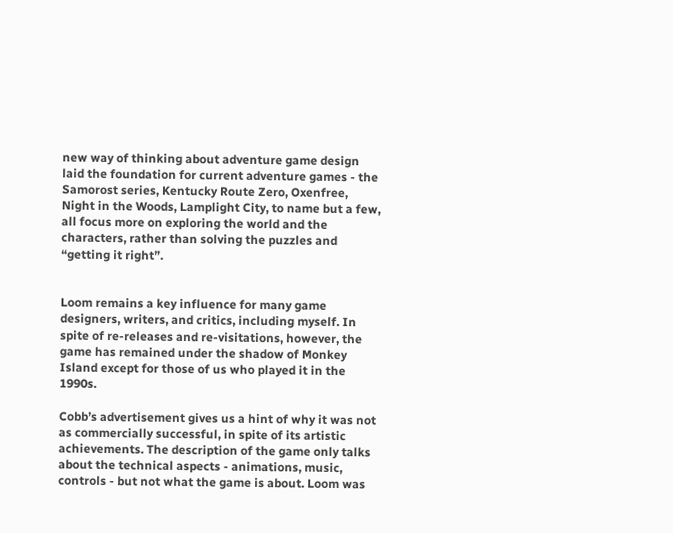new way of thinking about adventure game design laid the foundation for current adventure games - the Samorost series, Kentucky Route Zero, Oxenfree, Night in the Woods, Lamplight City, to name but a few, all focus more on exploring the world and the characters, rather than solving the puzzles and “getting it right”.


Loom remains a key influence for many game designers, writers, and critics, including myself. In spite of re-releases and re-visitations, however, the game has remained under the shadow of Monkey Island except for those of us who played it in the 1990s.

Cobb’s advertisement gives us a hint of why it was not as commercially successful, in spite of its artistic achievements. The description of the game only talks about the technical aspects - animations, music, controls - but not what the game is about. Loom was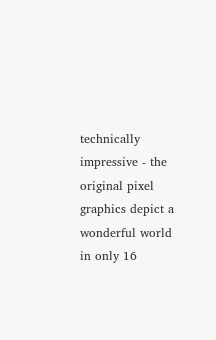technically impressive - the original pixel graphics depict a wonderful world in only 16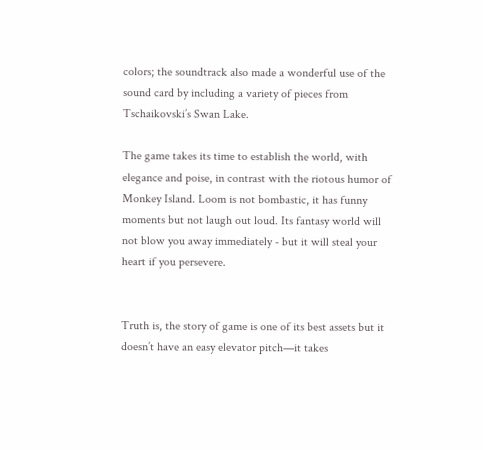colors; the soundtrack also made a wonderful use of the sound card by including a variety of pieces from Tschaikovski’s Swan Lake.

The game takes its time to establish the world, with elegance and poise, in contrast with the riotous humor of Monkey Island. Loom is not bombastic, it has funny moments but not laugh out loud. Its fantasy world will not blow you away immediately - but it will steal your heart if you persevere.


Truth is, the story of game is one of its best assets but it doesn’t have an easy elevator pitch—it takes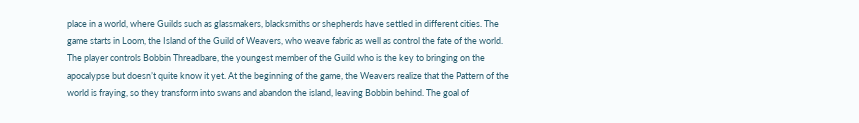place in a world, where Guilds such as glassmakers, blacksmiths or shepherds have settled in different cities. The game starts in Loom, the Island of the Guild of Weavers, who weave fabric as well as control the fate of the world. The player controls Bobbin Threadbare, the youngest member of the Guild who is the key to bringing on the apocalypse but doesn’t quite know it yet. At the beginning of the game, the Weavers realize that the Pattern of the world is fraying, so they transform into swans and abandon the island, leaving Bobbin behind. The goal of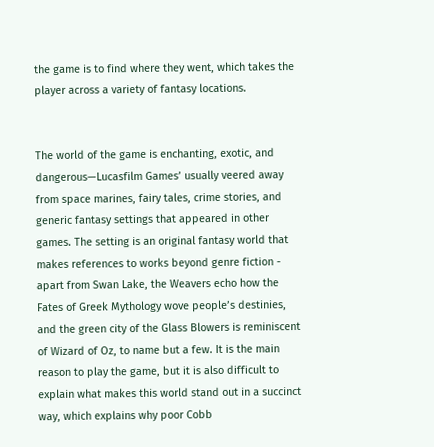the game is to find where they went, which takes the player across a variety of fantasy locations.


The world of the game is enchanting, exotic, and dangerous—Lucasfilm Games’ usually veered away from space marines, fairy tales, crime stories, and generic fantasy settings that appeared in other games. The setting is an original fantasy world that makes references to works beyond genre fiction - apart from Swan Lake, the Weavers echo how the Fates of Greek Mythology wove people’s destinies, and the green city of the Glass Blowers is reminiscent of Wizard of Oz, to name but a few. It is the main reason to play the game, but it is also difficult to explain what makes this world stand out in a succinct way, which explains why poor Cobb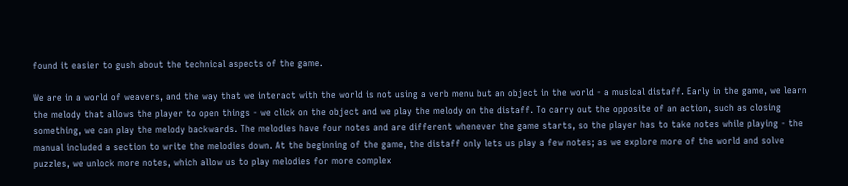found it easier to gush about the technical aspects of the game.

We are in a world of weavers, and the way that we interact with the world is not using a verb menu but an object in the world - a musical distaff. Early in the game, we learn the melody that allows the player to open things - we click on the object and we play the melody on the distaff. To carry out the opposite of an action, such as closing something, we can play the melody backwards. The melodies have four notes and are different whenever the game starts, so the player has to take notes while playing - the manual included a section to write the melodies down. At the beginning of the game, the distaff only lets us play a few notes; as we explore more of the world and solve puzzles, we unlock more notes, which allow us to play melodies for more complex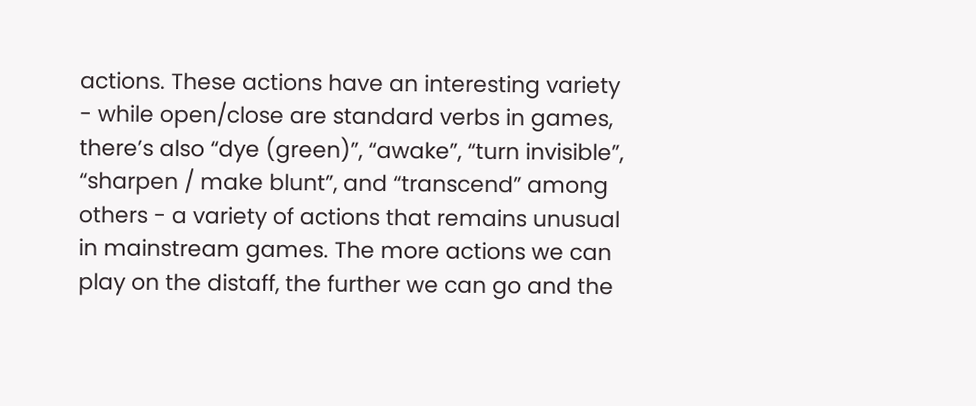actions. These actions have an interesting variety - while open/close are standard verbs in games, there’s also “dye (green)”, “awake”, “turn invisible”, “sharpen / make blunt”, and “transcend” among others - a variety of actions that remains unusual in mainstream games. The more actions we can play on the distaff, the further we can go and the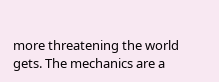more threatening the world gets. The mechanics are a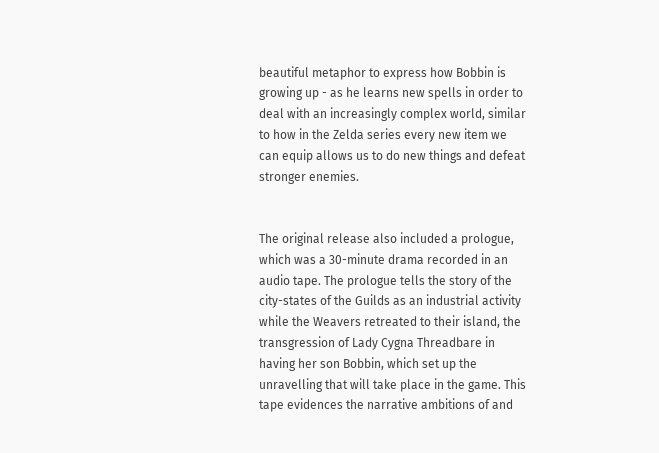beautiful metaphor to express how Bobbin is growing up - as he learns new spells in order to deal with an increasingly complex world, similar to how in the Zelda series every new item we can equip allows us to do new things and defeat stronger enemies.


The original release also included a prologue, which was a 30-minute drama recorded in an audio tape. The prologue tells the story of the city-states of the Guilds as an industrial activity while the Weavers retreated to their island, the transgression of Lady Cygna Threadbare in having her son Bobbin, which set up the unravelling that will take place in the game. This tape evidences the narrative ambitions of and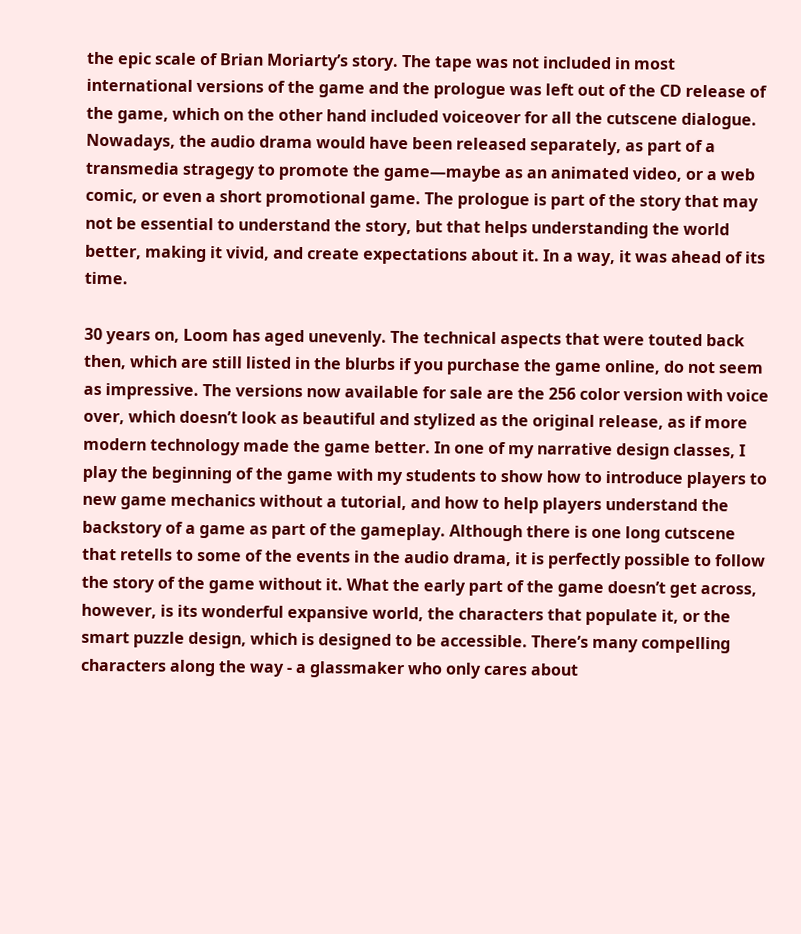the epic scale of Brian Moriarty’s story. The tape was not included in most international versions of the game and the prologue was left out of the CD release of the game, which on the other hand included voiceover for all the cutscene dialogue. Nowadays, the audio drama would have been released separately, as part of a transmedia stragegy to promote the game—maybe as an animated video, or a web comic, or even a short promotional game. The prologue is part of the story that may not be essential to understand the story, but that helps understanding the world better, making it vivid, and create expectations about it. In a way, it was ahead of its time.

30 years on, Loom has aged unevenly. The technical aspects that were touted back then, which are still listed in the blurbs if you purchase the game online, do not seem as impressive. The versions now available for sale are the 256 color version with voice over, which doesn’t look as beautiful and stylized as the original release, as if more modern technology made the game better. In one of my narrative design classes, I play the beginning of the game with my students to show how to introduce players to new game mechanics without a tutorial, and how to help players understand the backstory of a game as part of the gameplay. Although there is one long cutscene that retells to some of the events in the audio drama, it is perfectly possible to follow the story of the game without it. What the early part of the game doesn’t get across, however, is its wonderful expansive world, the characters that populate it, or the smart puzzle design, which is designed to be accessible. There’s many compelling characters along the way - a glassmaker who only cares about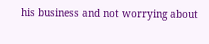his business and not worrying about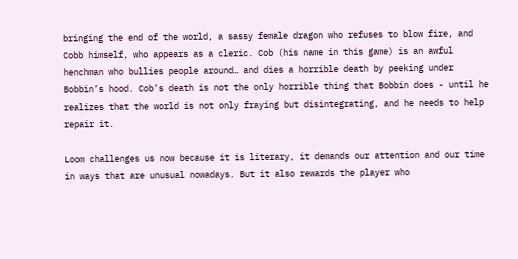bringing the end of the world, a sassy female dragon who refuses to blow fire, and Cobb himself, who appears as a cleric. Cob (his name in this game) is an awful henchman who bullies people around… and dies a horrible death by peeking under Bobbin’s hood. Cob’s death is not the only horrible thing that Bobbin does - until he realizes that the world is not only fraying but disintegrating, and he needs to help repair it.

Loom challenges us now because it is literary, it demands our attention and our time in ways that are unusual nowadays. But it also rewards the player who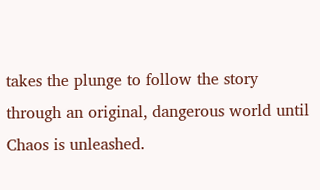takes the plunge to follow the story through an original, dangerous world until Chaos is unleashed.